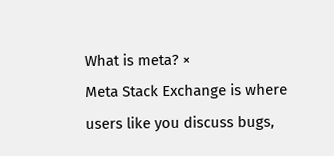What is meta? ×
Meta Stack Exchange is where users like you discuss bugs,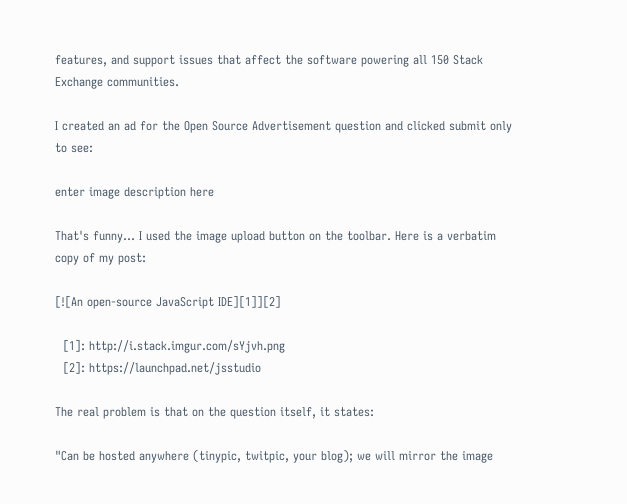features, and support issues that affect the software powering all 150 Stack Exchange communities.

I created an ad for the Open Source Advertisement question and clicked submit only to see:

enter image description here

That's funny... I used the image upload button on the toolbar. Here is a verbatim copy of my post:

[![An open-source JavaScript IDE][1]][2]

  [1]: http://i.stack.imgur.com/sYjvh.png
  [2]: https://launchpad.net/jsstudio

The real problem is that on the question itself, it states:

"Can be hosted anywhere (tinypic, twitpic, your blog); we will mirror the image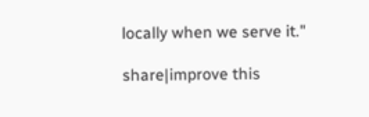locally when we serve it."

share|improve this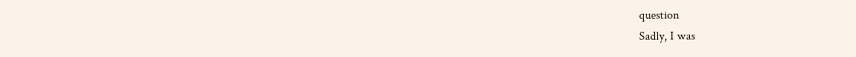question
Sadly, I was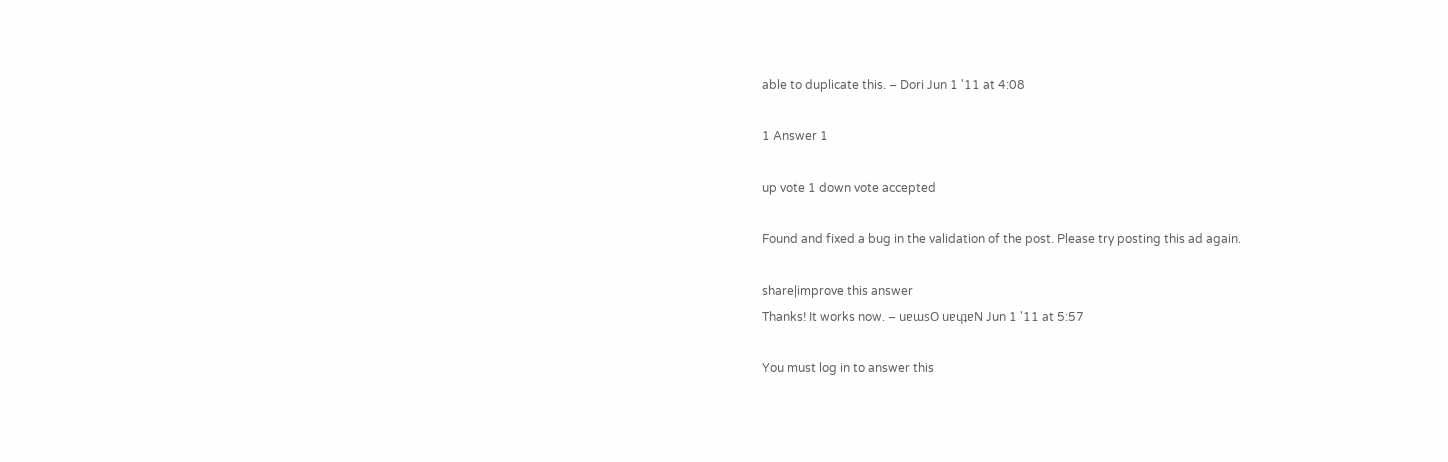able to duplicate this. – Dori Jun 1 '11 at 4:08

1 Answer 1

up vote 1 down vote accepted

Found and fixed a bug in the validation of the post. Please try posting this ad again.

share|improve this answer
Thanks! It works now. – uɐɯsO uɐɥʇɐN Jun 1 '11 at 5:57

You must log in to answer this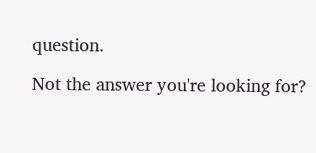question.

Not the answer you're looking for?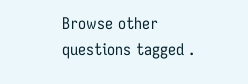Browse other questions tagged .